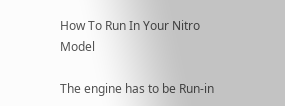How To Run In Your Nitro Model

The engine has to be Run-in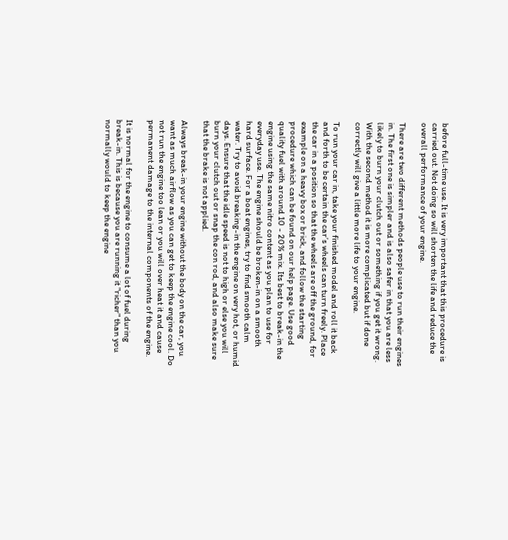before full-time use. It is very important that this procedure is carried out. Not doing so will shorten the life and reduce the overall performance of your engine.

There are two different methods people use to run their engines in. The first one is simpler and is also safer in that you are less likely to burn your clutch out or something if you get it wrong. With the second method it is more complicated but if done correctly will give a little more life to your engine.

To run your car in, take your finished model and roll it back and forth to be certain the car’s wheels can turn freely. Place the car in a position so that the wheels are off the ground, for example on a heavy box or brick, and follow the starting procedure which can be found on our help page. Use good quality fuel with around 10 - 20% mix. Its best to break-in the engine using the same nitro content as you plan to use for everyday use. The engine should be broken-in on a smooth hard surface. For a boat engines, try to find smooth calm water. Try to avoid breaking-in the engine on very hot, or humid days. Ensure that the idle speed is not to high or else you will burn your clutch out or snap the con rod, and also make sure that the brake is not applied.

Always break-in your engine without the body on the car, you want as much airflow as you can get to keep the engine cool. Do not run the engine too lean or you will over heat it and cause permanent damage to the internal components of the engine.

It is normal for the engine to consume a lot of fuel during break-in. This is because you are running it "richer" than you normally would to keep the engine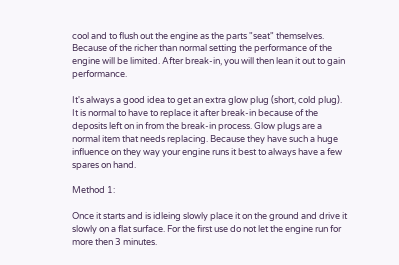cool and to flush out the engine as the parts "seat" themselves. Because of the richer than normal setting the performance of the engine will be limited. After break-in, you will then lean it out to gain performance.

It's always a good idea to get an extra glow plug (short, cold plug). It is normal to have to replace it after break-in because of the deposits left on in from the break-in process. Glow plugs are a normal item that needs replacing. Because they have such a huge influence on they way your engine runs it best to always have a few spares on hand.

Method 1:

Once it starts and is idleing slowly place it on the ground and drive it slowly on a flat surface. For the first use do not let the engine run for more then 3 minutes.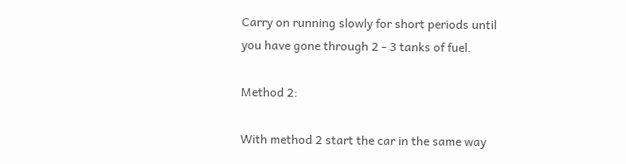Carry on running slowly for short periods until you have gone through 2 - 3 tanks of fuel.

Method 2:

With method 2 start the car in the same way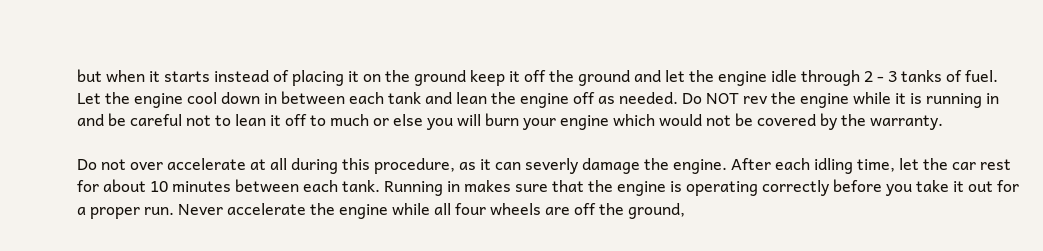but when it starts instead of placing it on the ground keep it off the ground and let the engine idle through 2 - 3 tanks of fuel. Let the engine cool down in between each tank and lean the engine off as needed. Do NOT rev the engine while it is running in and be careful not to lean it off to much or else you will burn your engine which would not be covered by the warranty.

Do not over accelerate at all during this procedure, as it can severly damage the engine. After each idling time, let the car rest for about 10 minutes between each tank. Running in makes sure that the engine is operating correctly before you take it out for a proper run. Never accelerate the engine while all four wheels are off the ground,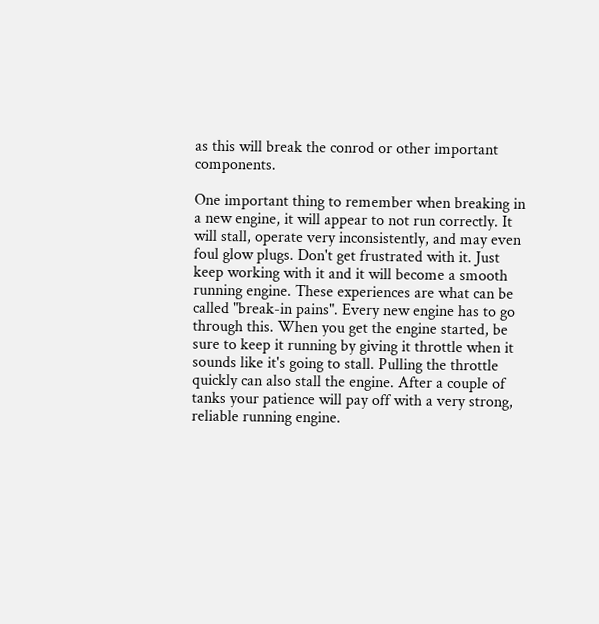as this will break the conrod or other important components.

One important thing to remember when breaking in a new engine, it will appear to not run correctly. It will stall, operate very inconsistently, and may even foul glow plugs. Don't get frustrated with it. Just keep working with it and it will become a smooth running engine. These experiences are what can be called "break-in pains". Every new engine has to go through this. When you get the engine started, be sure to keep it running by giving it throttle when it sounds like it's going to stall. Pulling the throttle quickly can also stall the engine. After a couple of tanks your patience will pay off with a very strong, reliable running engine.